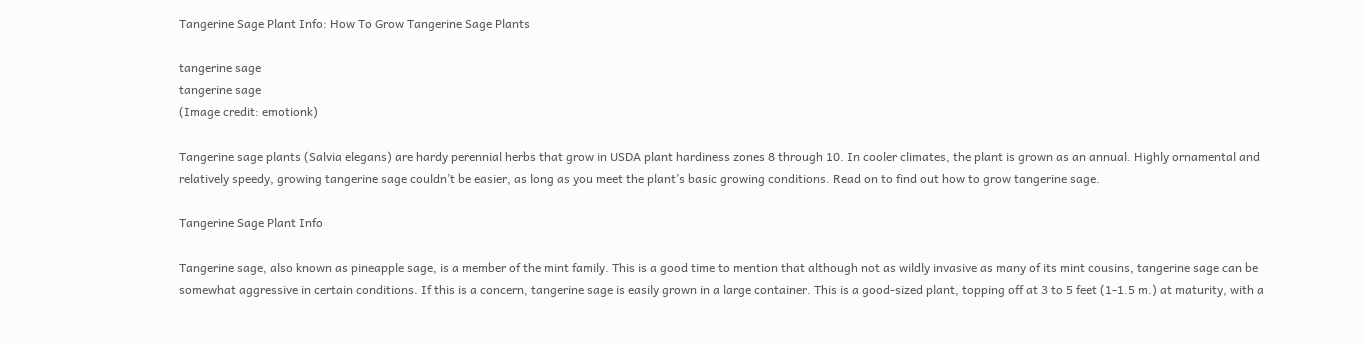Tangerine Sage Plant Info: How To Grow Tangerine Sage Plants

tangerine sage
tangerine sage
(Image credit: emotionk)

Tangerine sage plants (Salvia elegans) are hardy perennial herbs that grow in USDA plant hardiness zones 8 through 10. In cooler climates, the plant is grown as an annual. Highly ornamental and relatively speedy, growing tangerine sage couldn’t be easier, as long as you meet the plant’s basic growing conditions. Read on to find out how to grow tangerine sage.

Tangerine Sage Plant Info

Tangerine sage, also known as pineapple sage, is a member of the mint family. This is a good time to mention that although not as wildly invasive as many of its mint cousins, tangerine sage can be somewhat aggressive in certain conditions. If this is a concern, tangerine sage is easily grown in a large container. This is a good-sized plant, topping off at 3 to 5 feet (1-1.5 m.) at maturity, with a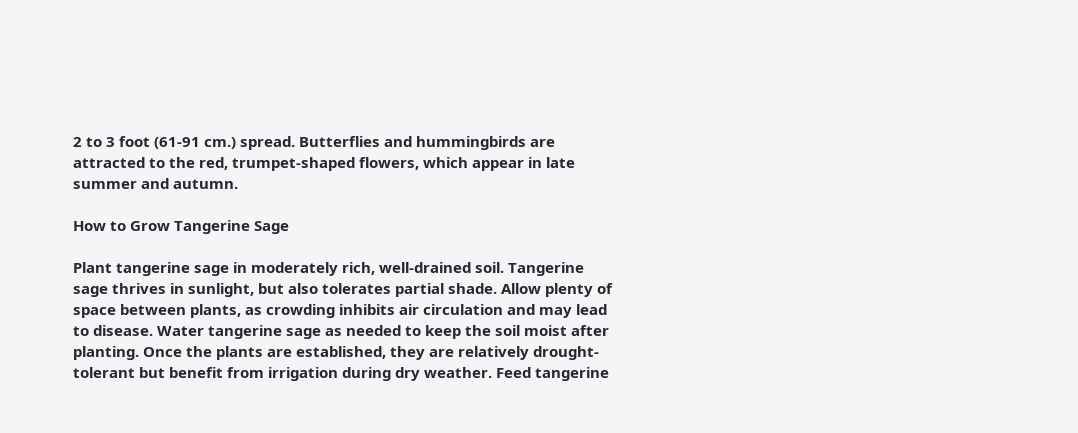2 to 3 foot (61-91 cm.) spread. Butterflies and hummingbirds are attracted to the red, trumpet-shaped flowers, which appear in late summer and autumn.

How to Grow Tangerine Sage

Plant tangerine sage in moderately rich, well-drained soil. Tangerine sage thrives in sunlight, but also tolerates partial shade. Allow plenty of space between plants, as crowding inhibits air circulation and may lead to disease. Water tangerine sage as needed to keep the soil moist after planting. Once the plants are established, they are relatively drought-tolerant but benefit from irrigation during dry weather. Feed tangerine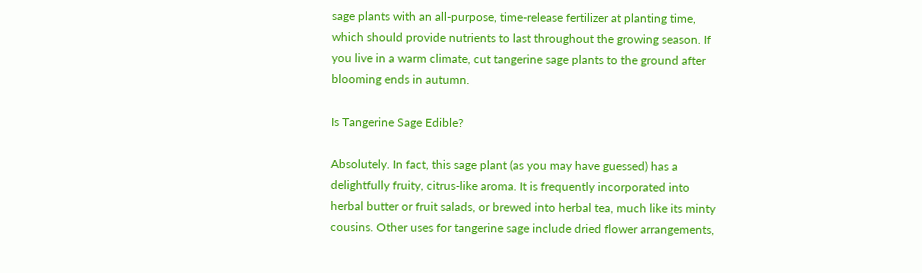sage plants with an all-purpose, time-release fertilizer at planting time, which should provide nutrients to last throughout the growing season. If you live in a warm climate, cut tangerine sage plants to the ground after blooming ends in autumn.

Is Tangerine Sage Edible?

Absolutely. In fact, this sage plant (as you may have guessed) has a delightfully fruity, citrus-like aroma. It is frequently incorporated into herbal butter or fruit salads, or brewed into herbal tea, much like its minty cousins. Other uses for tangerine sage include dried flower arrangements,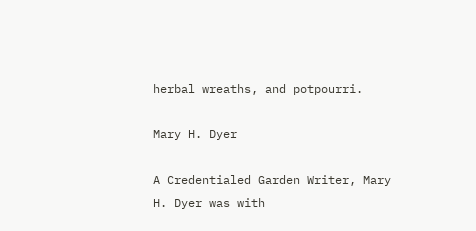herbal wreaths, and potpourri.

Mary H. Dyer

A Credentialed Garden Writer, Mary H. Dyer was with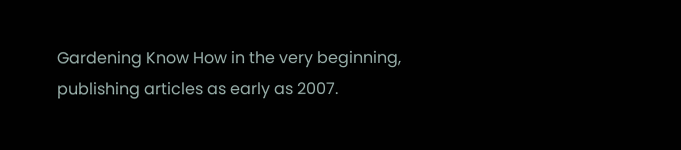Gardening Know How in the very beginning, publishing articles as early as 2007.